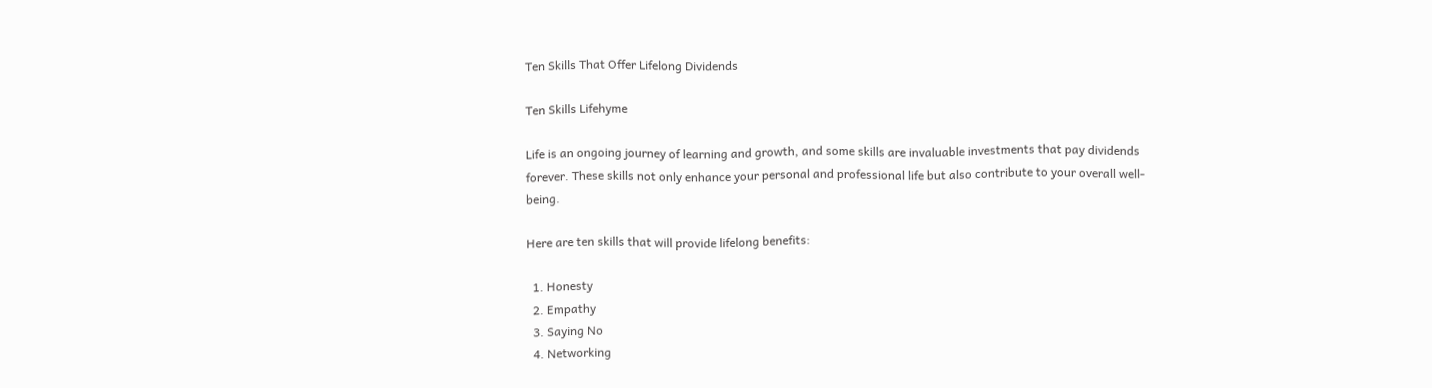Ten Skills That Offer Lifelong Dividends

Ten Skills Lifehyme

Life is an ongoing journey of learning and growth, and some skills are invaluable investments that pay dividends forever. These skills not only enhance your personal and professional life but also contribute to your overall well-being.

Here are ten skills that will provide lifelong benefits:

  1. Honesty
  2. Empathy
  3. Saying No
  4. Networking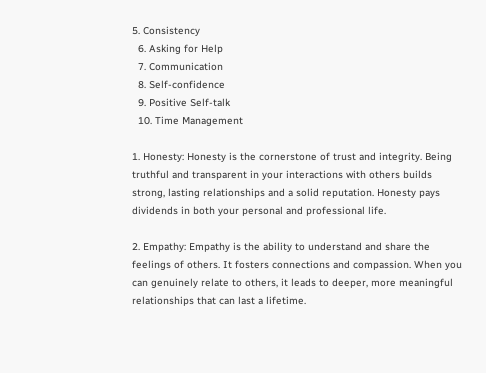5. Consistency
  6. Asking for Help
  7. Communication
  8. Self-confidence
  9. Positive Self-talk
  10. Time Management

1. Honesty: Honesty is the cornerstone of trust and integrity. Being truthful and transparent in your interactions with others builds strong, lasting relationships and a solid reputation. Honesty pays dividends in both your personal and professional life.

2. Empathy: Empathy is the ability to understand and share the feelings of others. It fosters connections and compassion. When you can genuinely relate to others, it leads to deeper, more meaningful relationships that can last a lifetime.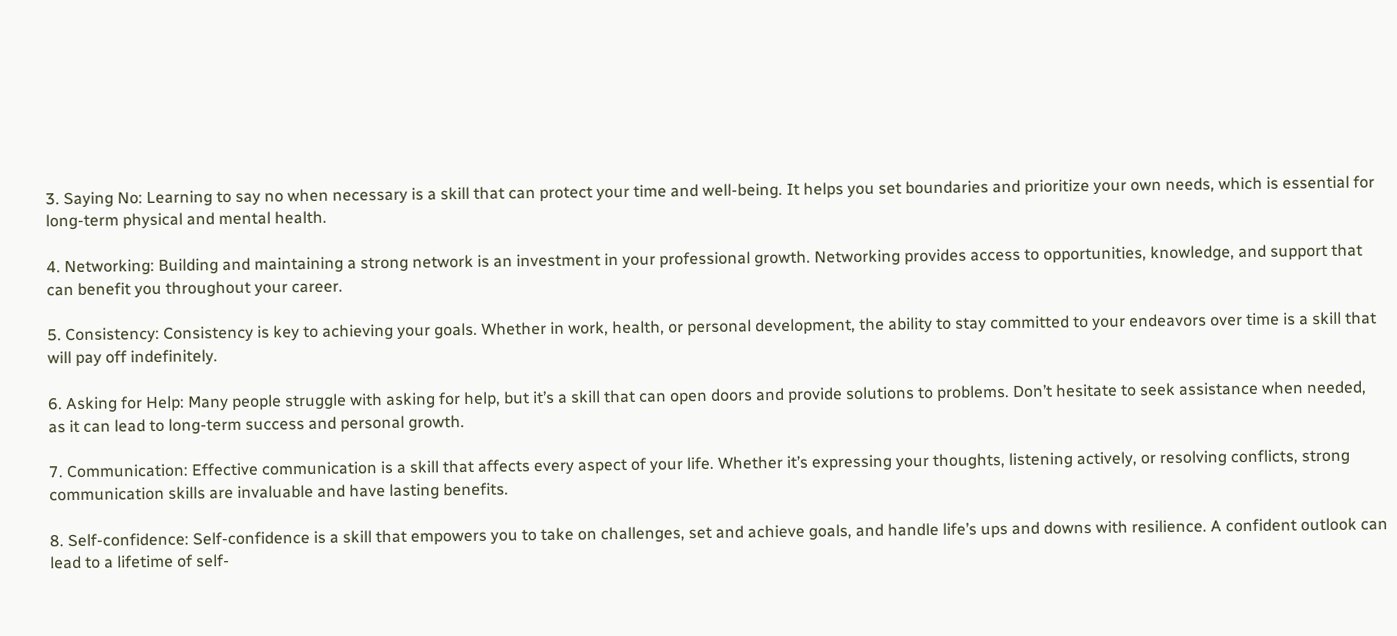3. Saying No: Learning to say no when necessary is a skill that can protect your time and well-being. It helps you set boundaries and prioritize your own needs, which is essential for long-term physical and mental health.

4. Networking: Building and maintaining a strong network is an investment in your professional growth. Networking provides access to opportunities, knowledge, and support that can benefit you throughout your career.

5. Consistency: Consistency is key to achieving your goals. Whether in work, health, or personal development, the ability to stay committed to your endeavors over time is a skill that will pay off indefinitely.

6. Asking for Help: Many people struggle with asking for help, but it’s a skill that can open doors and provide solutions to problems. Don’t hesitate to seek assistance when needed, as it can lead to long-term success and personal growth.

7. Communication: Effective communication is a skill that affects every aspect of your life. Whether it’s expressing your thoughts, listening actively, or resolving conflicts, strong communication skills are invaluable and have lasting benefits.

8. Self-confidence: Self-confidence is a skill that empowers you to take on challenges, set and achieve goals, and handle life’s ups and downs with resilience. A confident outlook can lead to a lifetime of self-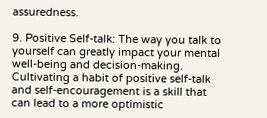assuredness.

9. Positive Self-talk: The way you talk to yourself can greatly impact your mental well-being and decision-making. Cultivating a habit of positive self-talk and self-encouragement is a skill that can lead to a more optimistic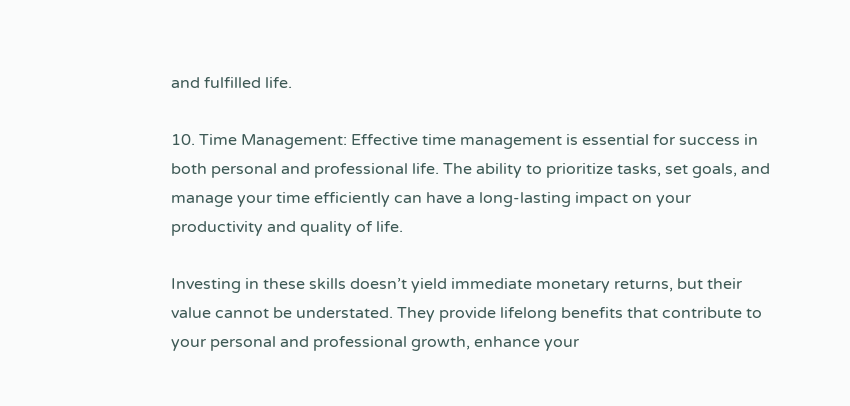and fulfilled life.

10. Time Management: Effective time management is essential for success in both personal and professional life. The ability to prioritize tasks, set goals, and manage your time efficiently can have a long-lasting impact on your productivity and quality of life.

Investing in these skills doesn’t yield immediate monetary returns, but their value cannot be understated. They provide lifelong benefits that contribute to your personal and professional growth, enhance your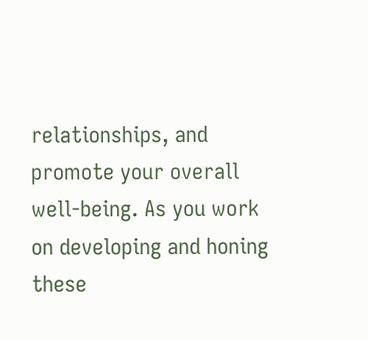relationships, and promote your overall well-being. As you work on developing and honing these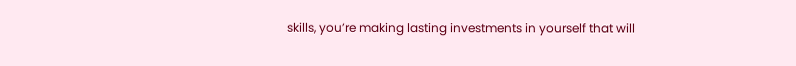skills, you’re making lasting investments in yourself that will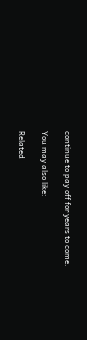continue to pay off for years to come.

You may also like:

Related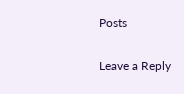Posts

Leave a Reply